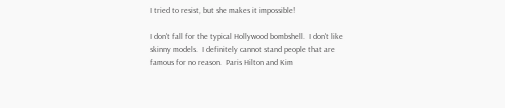I tried to resist, but she makes it impossible!

I don't fall for the typical Hollywood bombshell.  I don't like skinny models.  I definitely cannot stand people that are famous for no reason.  Paris Hilton and Kim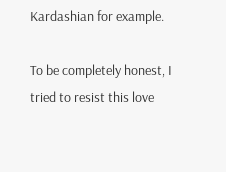Kardashian for example.

To be completely honest, I tried to resist this love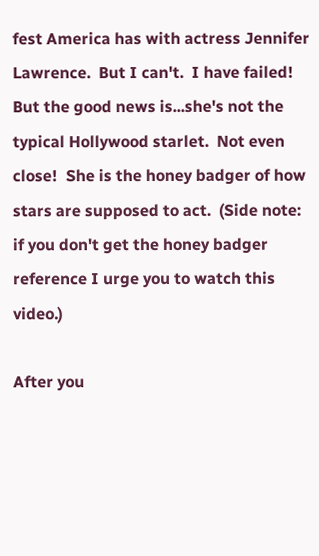fest America has with actress Jennifer Lawrence.  But I can't.  I have failed!  But the good news is...she's not the typical Hollywood starlet.  Not even close!  She is the honey badger of how stars are supposed to act.  (Side note: if you don't get the honey badger reference I urge you to watch this video.)

After you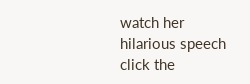watch her hilarious speech click the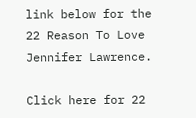link below for the 22 Reason To Love Jennifer Lawrence.

Click here for 22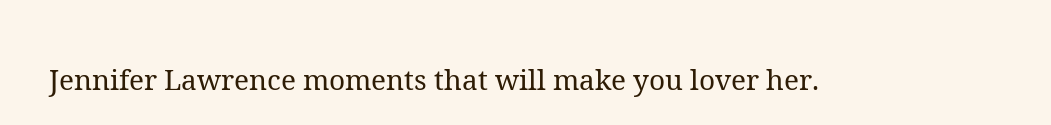Jennifer Lawrence moments that will make you lover her.